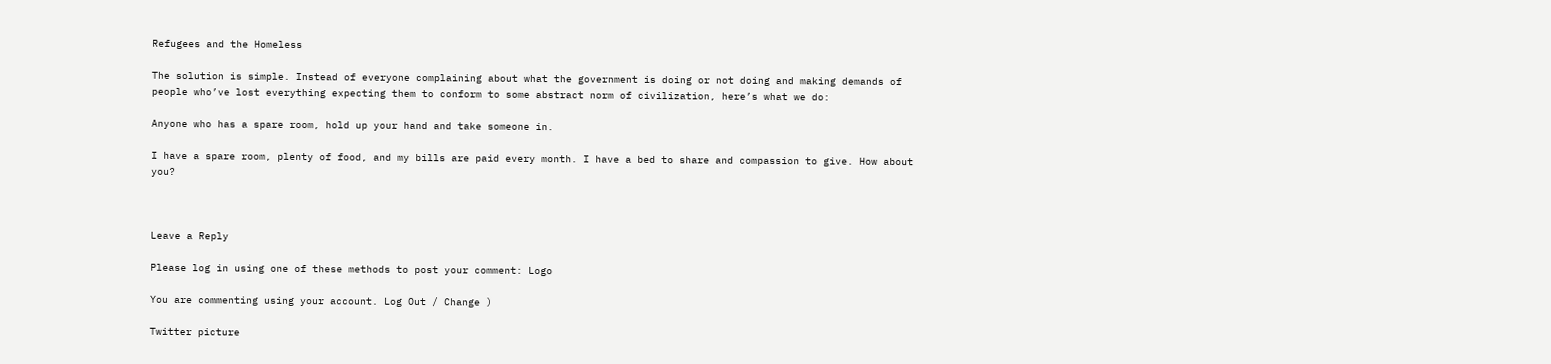Refugees and the Homeless

The solution is simple. Instead of everyone complaining about what the government is doing or not doing and making demands of people who’ve lost everything expecting them to conform to some abstract norm of civilization, here’s what we do:

Anyone who has a spare room, hold up your hand and take someone in.

I have a spare room, plenty of food, and my bills are paid every month. I have a bed to share and compassion to give. How about you?



Leave a Reply

Please log in using one of these methods to post your comment: Logo

You are commenting using your account. Log Out / Change )

Twitter picture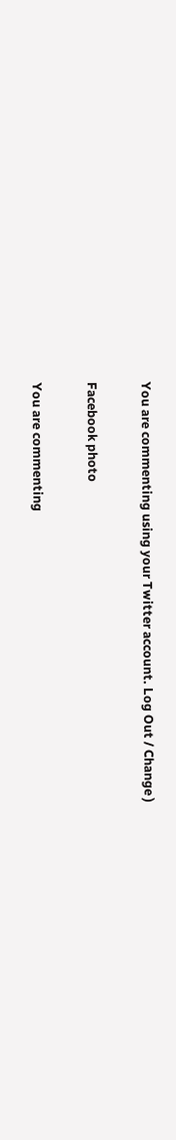You are commenting using your Twitter account. Log Out / Change )

Facebook photo

You are commenting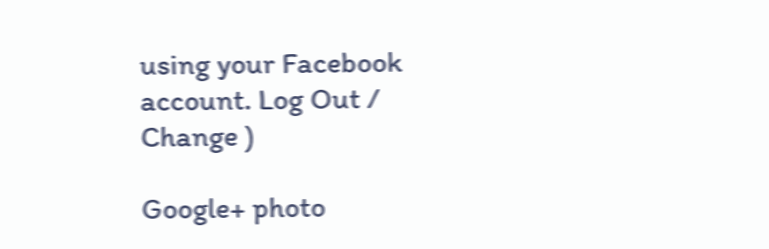using your Facebook account. Log Out / Change )

Google+ photo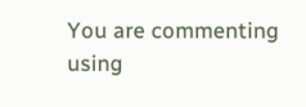You are commenting using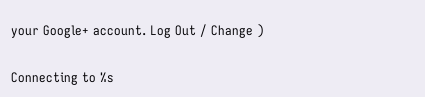your Google+ account. Log Out / Change )

Connecting to %s